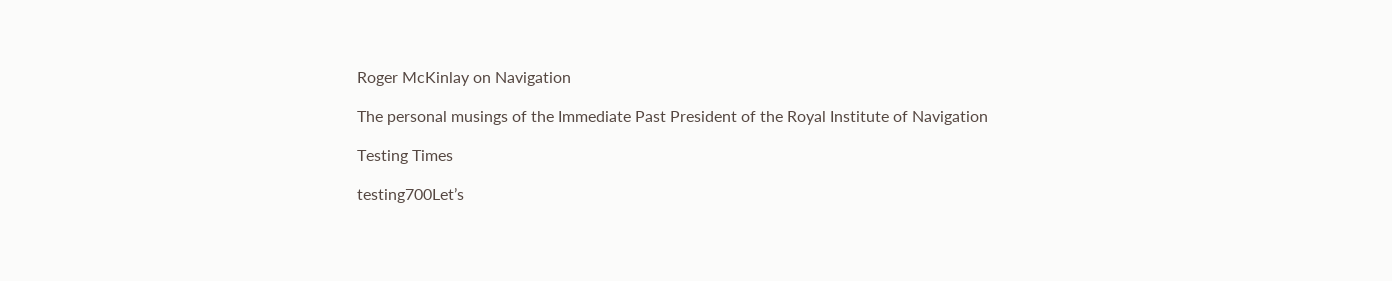Roger McKinlay on Navigation

The personal musings of the Immediate Past President of the Royal Institute of Navigation

Testing Times

testing700Let’s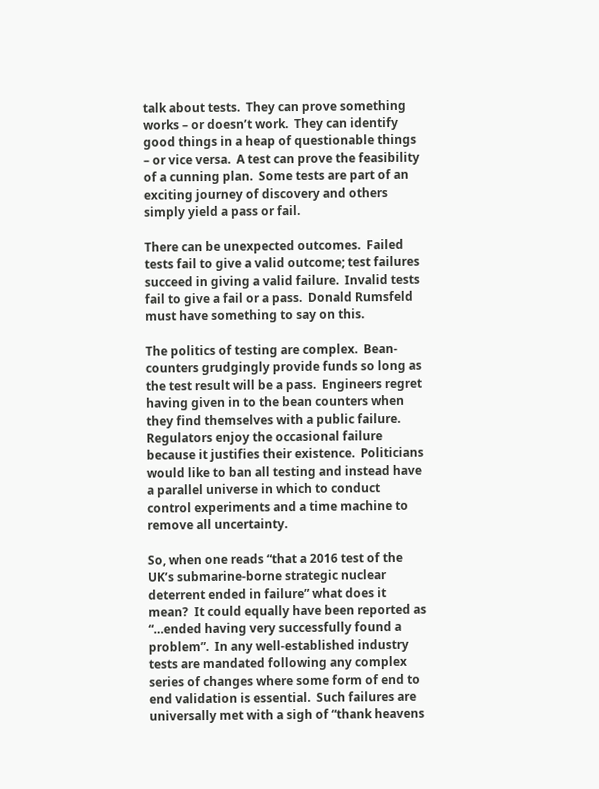talk about tests.  They can prove something works – or doesn’t work.  They can identify good things in a heap of questionable things – or vice versa.  A test can prove the feasibility of a cunning plan.  Some tests are part of an exciting journey of discovery and others simply yield a pass or fail.

There can be unexpected outcomes.  Failed tests fail to give a valid outcome; test failures succeed in giving a valid failure.  Invalid tests fail to give a fail or a pass.  Donald Rumsfeld must have something to say on this.

The politics of testing are complex.  Bean-counters grudgingly provide funds so long as the test result will be a pass.  Engineers regret having given in to the bean counters when they find themselves with a public failure.  Regulators enjoy the occasional failure because it justifies their existence.  Politicians would like to ban all testing and instead have a parallel universe in which to conduct control experiments and a time machine to remove all uncertainty.

So, when one reads “that a 2016 test of the UK’s submarine-borne strategic nuclear deterrent ended in failure” what does it mean?  It could equally have been reported as “…ended having very successfully found a problem”.  In any well-established industry tests are mandated following any complex series of changes where some form of end to end validation is essential.  Such failures are universally met with a sigh of “thank heavens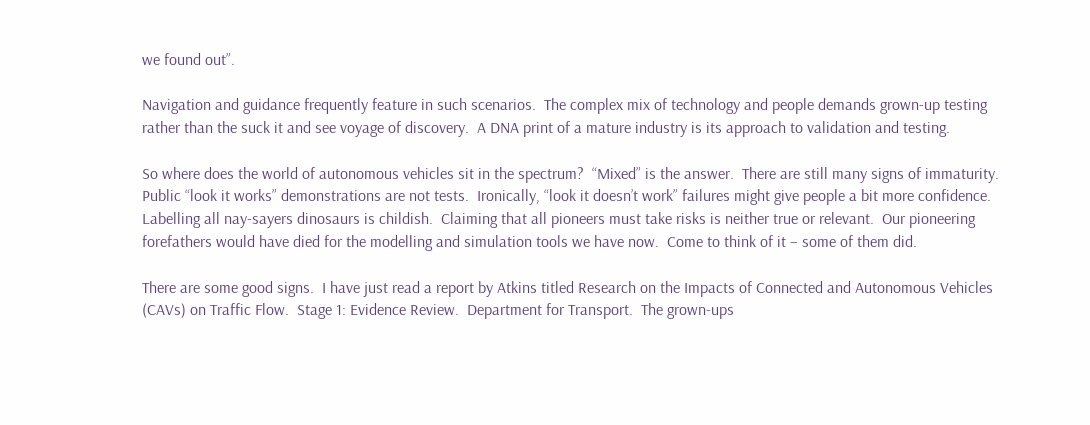we found out”.

Navigation and guidance frequently feature in such scenarios.  The complex mix of technology and people demands grown-up testing rather than the suck it and see voyage of discovery.  A DNA print of a mature industry is its approach to validation and testing.

So where does the world of autonomous vehicles sit in the spectrum?  “Mixed” is the answer.  There are still many signs of immaturity.  Public “look it works” demonstrations are not tests.  Ironically, “look it doesn’t work” failures might give people a bit more confidence.  Labelling all nay-sayers dinosaurs is childish.  Claiming that all pioneers must take risks is neither true or relevant.  Our pioneering forefathers would have died for the modelling and simulation tools we have now.  Come to think of it – some of them did.

There are some good signs.  I have just read a report by Atkins titled Research on the Impacts of Connected and Autonomous Vehicles (CAVs) on Traffic Flow.  Stage 1: Evidence Review.  Department for Transport.  The grown-ups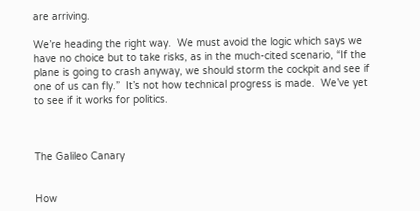are arriving.

We’re heading the right way.  We must avoid the logic which says we have no choice but to take risks, as in the much-cited scenario, “If the plane is going to crash anyway, we should storm the cockpit and see if one of us can fly.”  It’s not how technical progress is made.  We’ve yet to see if it works for politics.



The Galileo Canary


How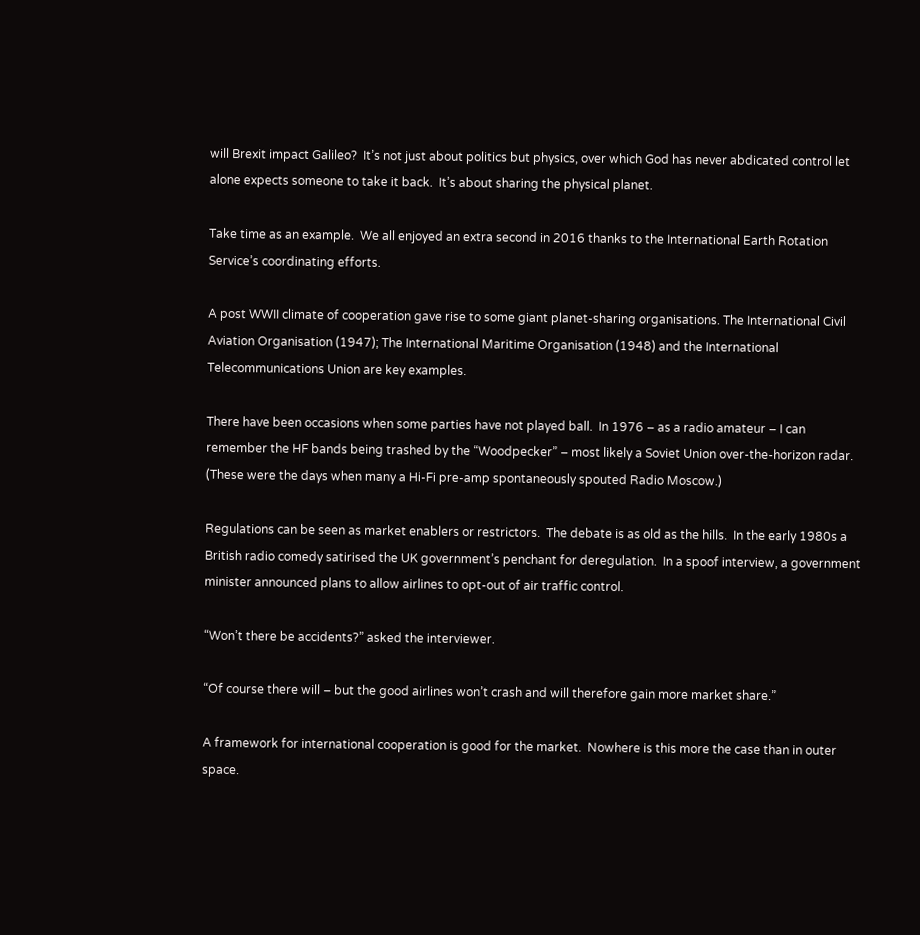will Brexit impact Galileo?  It’s not just about politics but physics, over which God has never abdicated control let alone expects someone to take it back.  It’s about sharing the physical planet.

Take time as an example.  We all enjoyed an extra second in 2016 thanks to the International Earth Rotation Service’s coordinating efforts.

A post WWII climate of cooperation gave rise to some giant planet-sharing organisations. The International Civil Aviation Organisation (1947); The International Maritime Organisation (1948) and the International Telecommunications Union are key examples.

There have been occasions when some parties have not played ball.  In 1976 – as a radio amateur – I can remember the HF bands being trashed by the “Woodpecker” – most likely a Soviet Union over-the-horizon radar.  (These were the days when many a Hi-Fi pre-amp spontaneously spouted Radio Moscow.)

Regulations can be seen as market enablers or restrictors.  The debate is as old as the hills.  In the early 1980s a British radio comedy satirised the UK government’s penchant for deregulation.  In a spoof interview, a government minister announced plans to allow airlines to opt-out of air traffic control.

“Won’t there be accidents?” asked the interviewer.

“Of course there will – but the good airlines won’t crash and will therefore gain more market share.”

A framework for international cooperation is good for the market.  Nowhere is this more the case than in outer space.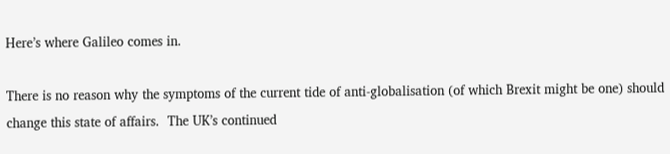Here’s where Galileo comes in.

There is no reason why the symptoms of the current tide of anti-globalisation (of which Brexit might be one) should change this state of affairs.  The UK’s continued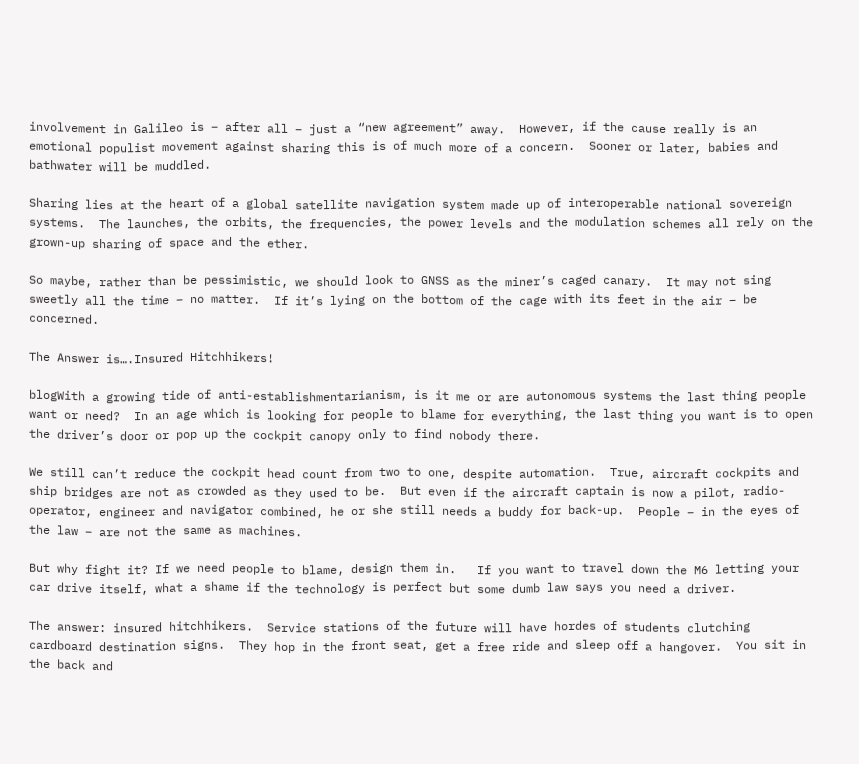involvement in Galileo is – after all – just a “new agreement” away.  However, if the cause really is an emotional populist movement against sharing this is of much more of a concern.  Sooner or later, babies and bathwater will be muddled.

Sharing lies at the heart of a global satellite navigation system made up of interoperable national sovereign systems.  The launches, the orbits, the frequencies, the power levels and the modulation schemes all rely on the grown-up sharing of space and the ether.

So maybe, rather than be pessimistic, we should look to GNSS as the miner’s caged canary.  It may not sing sweetly all the time – no matter.  If it’s lying on the bottom of the cage with its feet in the air – be concerned.

The Answer is….Insured Hitchhikers!

blogWith a growing tide of anti-establishmentarianism, is it me or are autonomous systems the last thing people want or need?  In an age which is looking for people to blame for everything, the last thing you want is to open the driver’s door or pop up the cockpit canopy only to find nobody there.

We still can’t reduce the cockpit head count from two to one, despite automation.  True, aircraft cockpits and ship bridges are not as crowded as they used to be.  But even if the aircraft captain is now a pilot, radio-operator, engineer and navigator combined, he or she still needs a buddy for back-up.  People – in the eyes of the law – are not the same as machines.

But why fight it? If we need people to blame, design them in.   If you want to travel down the M6 letting your car drive itself, what a shame if the technology is perfect but some dumb law says you need a driver.

The answer: insured hitchhikers.  Service stations of the future will have hordes of students clutching cardboard destination signs.  They hop in the front seat, get a free ride and sleep off a hangover.  You sit in the back and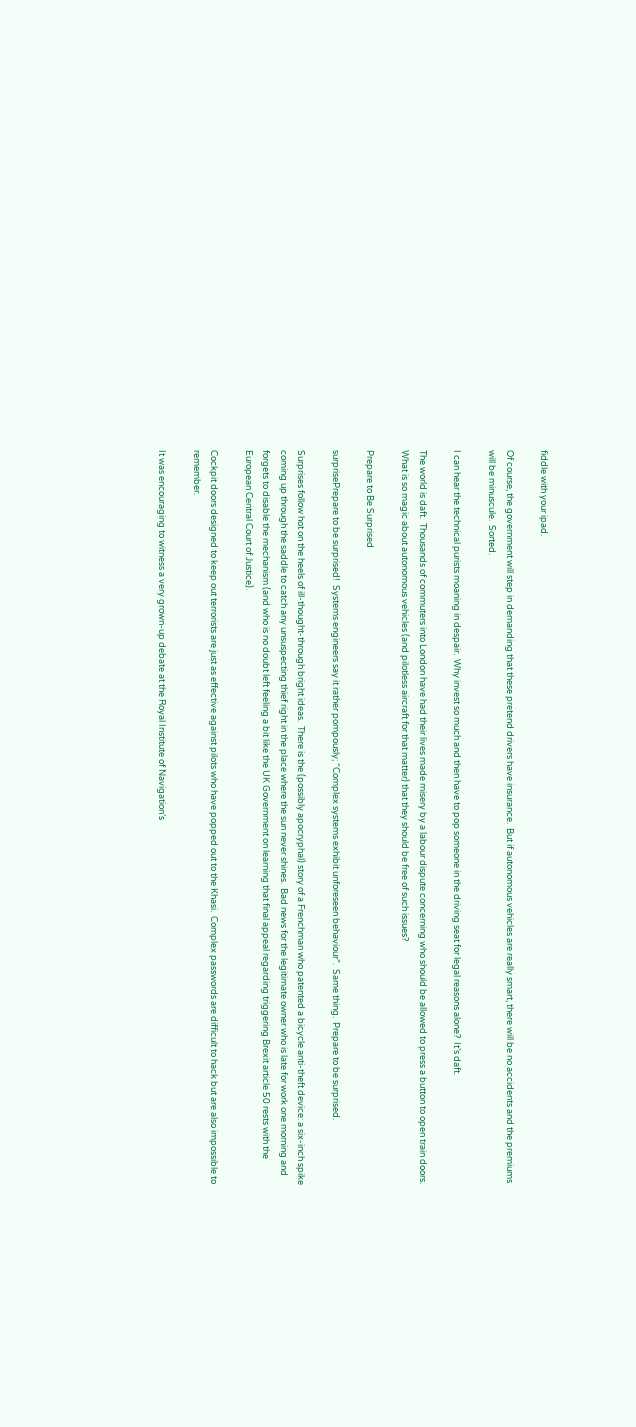fiddle with your ipad.

Of course, the government will step in demanding that these pretend drivers have insurance.  But if autonomous vehicles are really smart, there will be no accidents and the premiums will be minuscule.  Sorted.

I can hear the technical purists moaning in despair.  Why invest so much and then have to pop someone in the driving seat for legal reasons alone?  It’s daft.

The world is daft.  Thousands of commuters into London have had their lives made misery by a labour dispute concerning who should be allowed to press a button to open train doors.  What is so magic about autonomous vehicles (and pilotless aircraft for that matter) that they should be free of such issues?

Prepare to Be Surprised

surprisePrepare to be surprised!  Systems engineers say it rather pompously; “Complex systems exhibit unforeseen behaviour”.  Same thing.  Prepare to be surprised.

Surprises follow hot on the heels of ill-thought-through bright ideas.  There is the (possibly apocryphal) story of a Frenchman who patented a bicycle anti-theft device: a six-inch spike coming up through the saddle to catch any unsuspecting thief right in the place where the sun never shines.  Bad news for the legitimate owner who is late for work one morning and forgets to disable the mechanism (and who is no doubt left feeling a bit like the UK Government on learning that final appeal regarding triggering Brexit article 50 rests with the European Central Court of Justice).

Cockpit doors designed to keep out terrorists are just as effective against pilots who have popped out to the Khasi.  Complex passwords are difficult to hack but are also impossible to remember.

It was encouraging to witness a very grown-up debate at the Royal Institute of Navigation’s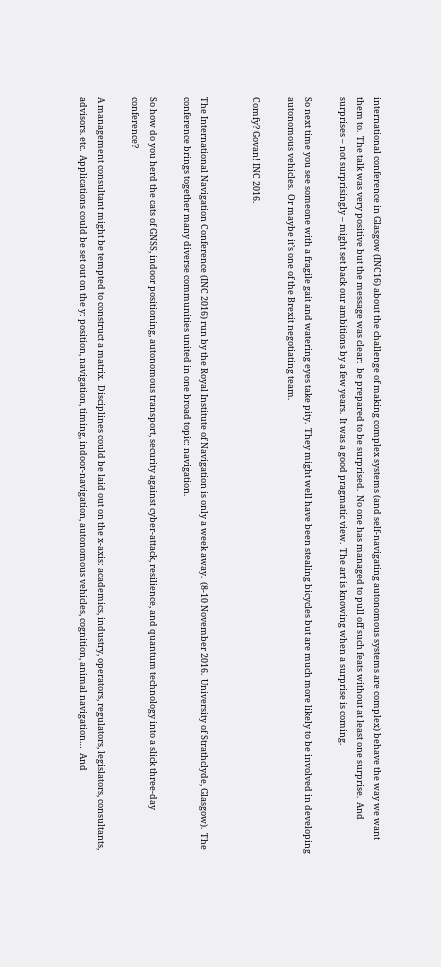international conference in Glasgow (INC16) about the challenge of making complex systems (and self-navigating autonomous systems are complex) behave the way we want them to.  The talk was very positive but the message was clear:  be prepared to be surprised.  No one has managed to pull off such feats without at least one surprise.  And surprises – not surprisingly – might set back our ambitions by a few years.  It was a good pragmatic view.  The art is knowing when a surprise is coming.

So next time you see someone with a fragile gait and watering eyes take pity.  They might well have been stealing bicycles but are much more likely to be involved in developing autonomous vehicles.  Or maybe it’s one of the Brexit negotiating team.

Comfy? Govan! INC 2016.


The International Navigation Conference (INC 2016) run by the Royal Institute of Navigation is only a week away.  (8-10 November 2016.  University of Strathclyde, Glasgow).  The conference brings together many diverse communities united in one broad topic: navigation.

So how do you herd the cats of GNSS, indoor positioning, autonomous transport, security against cyber-attack, resilience, and quantum technology into a slick three-day conference?

A management consultant might be tempted to construct a matrix.  Disciplines could be laid out on the x-axis: academics, industry, operators, regulators, legislators, consultants, advisors. etc.  Applications could be set out on the y: position, navigation, timing, indoor-navigation, autonomous vehicles, cognition, animal navigation…  And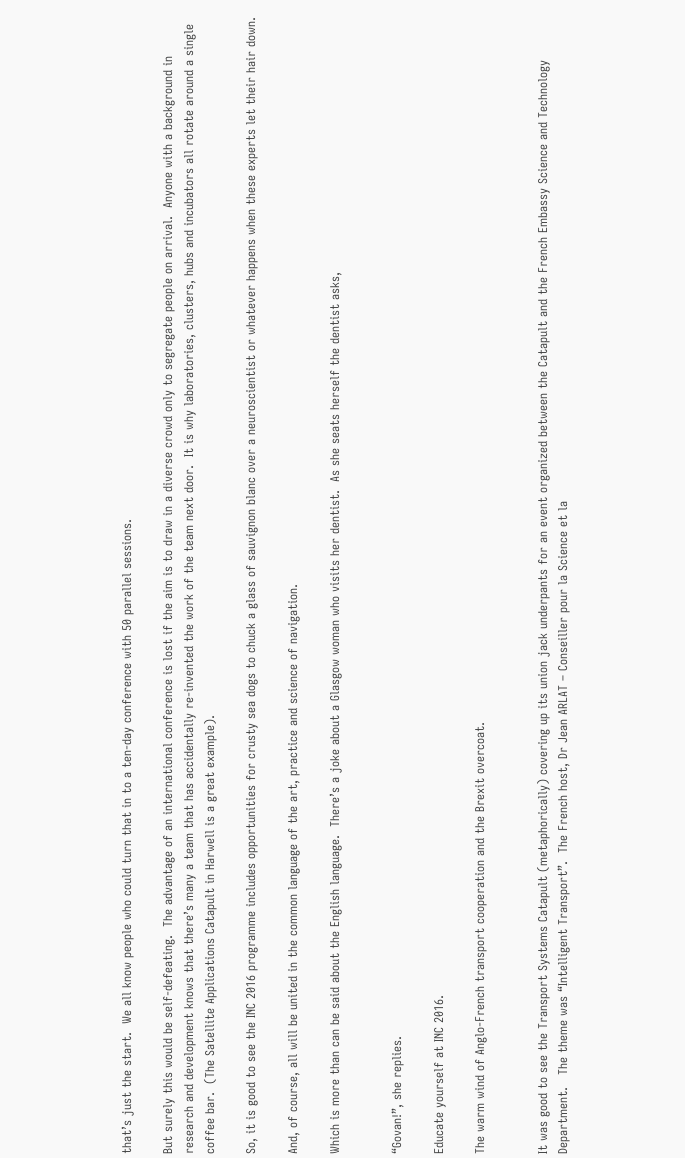that’s just the start.  We all know people who could turn that in to a ten-day conference with 50 parallel sessions.

But surely this would be self-defeating.  The advantage of an international conference is lost if the aim is to draw in a diverse crowd only to segregate people on arrival.  Anyone with a background in research and development knows that there’s many a team that has accidentally re-invented the work of the team next door.  It is why laboratories, clusters, hubs and incubators all rotate around a single coffee bar.  (The Satellite Applications Catapult in Harwell is a great example).

So, it is good to see the INC 2016 programme includes opportunities for crusty sea dogs to chuck a glass of sauvignon blanc over a neuroscientist or whatever happens when these experts let their hair down.

And, of course, all will be united in the common language of the art, practice and science of navigation.

Which is more than can be said about the English language.  There’s a joke about a Glasgow woman who visits her dentist.  As she seats herself the dentist asks,


“Govan!”, she replies.

Educate yourself at INC 2016.

The warm wind of Anglo-French transport cooperation and the Brexit overcoat.


It was good to see the Transport Systems Catapult (metaphorically) covering up its union jack underpants for an event organized between the Catapult and the French Embassy Science and Technology Department.   The theme was “Intelligent Transport”.  The French host, Dr Jean ARLAT – Conseiller pour la Science et la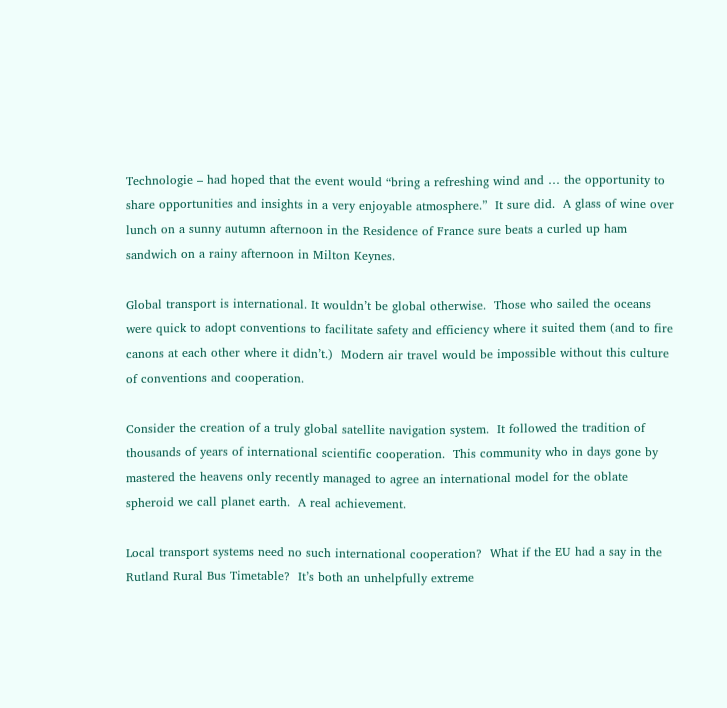Technologie – had hoped that the event would “bring a refreshing wind and … the opportunity to share opportunities and insights in a very enjoyable atmosphere.”  It sure did.  A glass of wine over lunch on a sunny autumn afternoon in the Residence of France sure beats a curled up ham sandwich on a rainy afternoon in Milton Keynes.

Global transport is international. It wouldn’t be global otherwise.  Those who sailed the oceans were quick to adopt conventions to facilitate safety and efficiency where it suited them (and to fire canons at each other where it didn’t.)  Modern air travel would be impossible without this culture of conventions and cooperation.

Consider the creation of a truly global satellite navigation system.  It followed the tradition of thousands of years of international scientific cooperation.  This community who in days gone by mastered the heavens only recently managed to agree an international model for the oblate spheroid we call planet earth.  A real achievement.

Local transport systems need no such international cooperation?  What if the EU had a say in the Rutland Rural Bus Timetable?  It’s both an unhelpfully extreme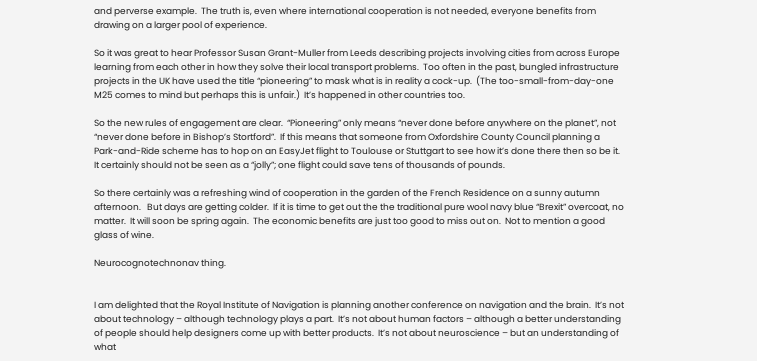and perverse example.  The truth is, even where international cooperation is not needed, everyone benefits from drawing on a larger pool of experience.

So it was great to hear Professor Susan Grant-Muller from Leeds describing projects involving cities from across Europe learning from each other in how they solve their local transport problems.  Too often in the past, bungled infrastructure projects in the UK have used the title “pioneering” to mask what is in reality a cock-up.  (The too-small-from-day-one M25 comes to mind but perhaps this is unfair.)  It’s happened in other countries too.

So the new rules of engagement are clear.  “Pioneering” only means “never done before anywhere on the planet”, not “never done before in Bishop’s Stortford”.  If this means that someone from Oxfordshire County Council planning a Park-and-Ride scheme has to hop on an EasyJet flight to Toulouse or Stuttgart to see how it’s done there then so be it.  It certainly should not be seen as a “jolly”; one flight could save tens of thousands of pounds.

So there certainly was a refreshing wind of cooperation in the garden of the French Residence on a sunny autumn afternoon.   But days are getting colder.  If it is time to get out the the traditional pure wool navy blue “Brexit” overcoat, no matter.  It will soon be spring again.  The economic benefits are just too good to miss out on.  Not to mention a good glass of wine.

Neurocognotechnonav thing.


I am delighted that the Royal Institute of Navigation is planning another conference on navigation and the brain.  It’s not about technology – although technology plays a part.  It’s not about human factors – although a better understanding of people should help designers come up with better products.  It’s not about neuroscience – but an understanding of what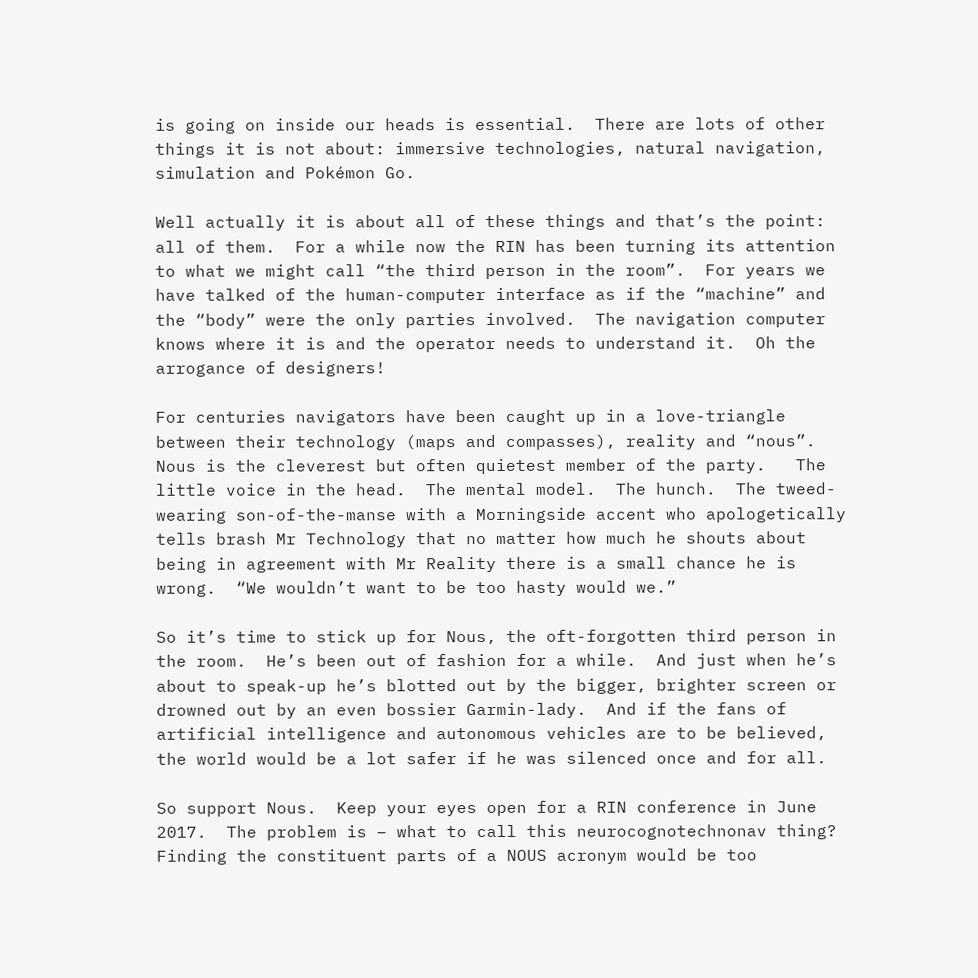is going on inside our heads is essential.  There are lots of other things it is not about: immersive technologies, natural navigation, simulation and Pokémon Go.

Well actually it is about all of these things and that’s the point: all of them.  For a while now the RIN has been turning its attention to what we might call “the third person in the room”.  For years we have talked of the human-computer interface as if the “machine” and the “body” were the only parties involved.  The navigation computer knows where it is and the operator needs to understand it.  Oh the arrogance of designers!

For centuries navigators have been caught up in a love-triangle between their technology (maps and compasses), reality and “nous”.  Nous is the cleverest but often quietest member of the party.   The little voice in the head.  The mental model.  The hunch.  The tweed-wearing son-of-the-manse with a Morningside accent who apologetically tells brash Mr Technology that no matter how much he shouts about being in agreement with Mr Reality there is a small chance he is wrong.  “We wouldn’t want to be too hasty would we.”

So it’s time to stick up for Nous, the oft-forgotten third person in the room.  He’s been out of fashion for a while.  And just when he’s about to speak-up he’s blotted out by the bigger, brighter screen or drowned out by an even bossier Garmin-lady.  And if the fans of artificial intelligence and autonomous vehicles are to be believed, the world would be a lot safer if he was silenced once and for all.

So support Nous.  Keep your eyes open for a RIN conference in June 2017.  The problem is – what to call this neurocognotechnonav thing?   Finding the constituent parts of a NOUS acronym would be too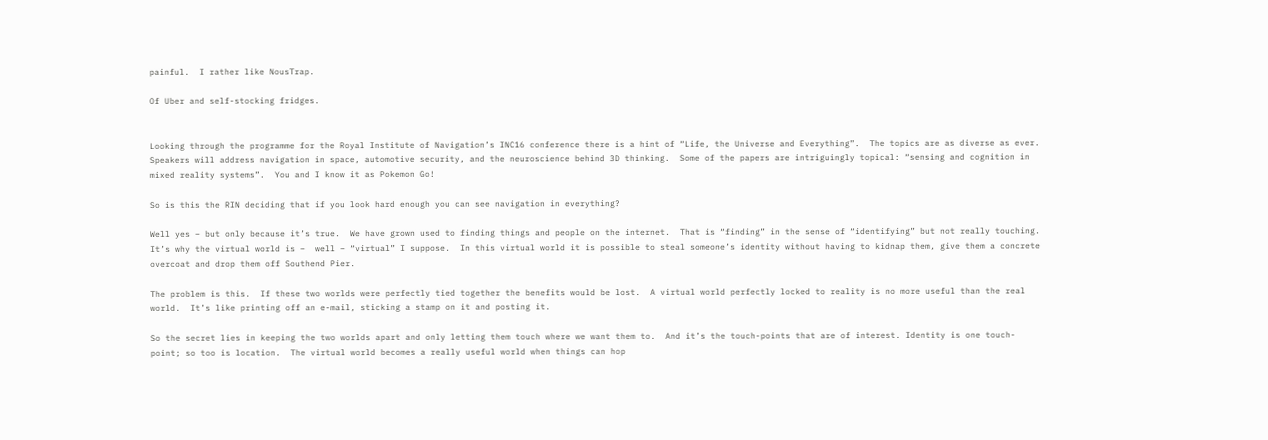painful.  I rather like NousTrap.

Of Uber and self-stocking fridges.


Looking through the programme for the Royal Institute of Navigation’s INC16 conference there is a hint of “Life, the Universe and Everything”.  The topics are as diverse as ever.  Speakers will address navigation in space, automotive security, and the neuroscience behind 3D thinking.  Some of the papers are intriguingly topical: “sensing and cognition in mixed reality systems”.  You and I know it as Pokemon Go!

So is this the RIN deciding that if you look hard enough you can see navigation in everything?

Well yes – but only because it’s true.  We have grown used to finding things and people on the internet.  That is “finding” in the sense of “identifying” but not really touching.  It’s why the virtual world is –  well – “virtual” I suppose.  In this virtual world it is possible to steal someone’s identity without having to kidnap them, give them a concrete overcoat and drop them off Southend Pier.

The problem is this.  If these two worlds were perfectly tied together the benefits would be lost.  A virtual world perfectly locked to reality is no more useful than the real world.  It’s like printing off an e-mail, sticking a stamp on it and posting it.

So the secret lies in keeping the two worlds apart and only letting them touch where we want them to.  And it’s the touch-points that are of interest. Identity is one touch-point; so too is location.  The virtual world becomes a really useful world when things can hop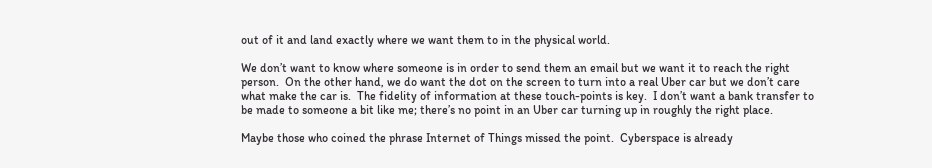out of it and land exactly where we want them to in the physical world.

We don’t want to know where someone is in order to send them an email but we want it to reach the right person.  On the other hand, we do want the dot on the screen to turn into a real Uber car but we don’t care what make the car is.  The fidelity of information at these touch-points is key.  I don’t want a bank transfer to be made to someone a bit like me; there’s no point in an Uber car turning up in roughly the right place.

Maybe those who coined the phrase Internet of Things missed the point.  Cyberspace is already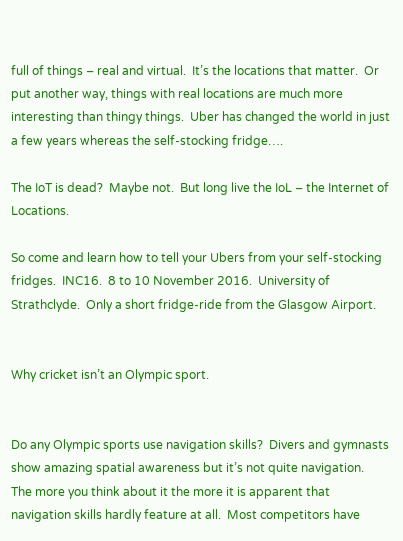full of things – real and virtual.  It’s the locations that matter.  Or put another way, things with real locations are much more interesting than thingy things.  Uber has changed the world in just a few years whereas the self-stocking fridge….

The IoT is dead?  Maybe not.  But long live the IoL – the Internet of Locations.

So come and learn how to tell your Ubers from your self-stocking fridges.  INC16.  8 to 10 November 2016.  University of Strathclyde.  Only a short fridge-ride from the Glasgow Airport.


Why cricket isn’t an Olympic sport.


Do any Olympic sports use navigation skills?  Divers and gymnasts show amazing spatial awareness but it’s not quite navigation.  The more you think about it the more it is apparent that navigation skills hardly feature at all.  Most competitors have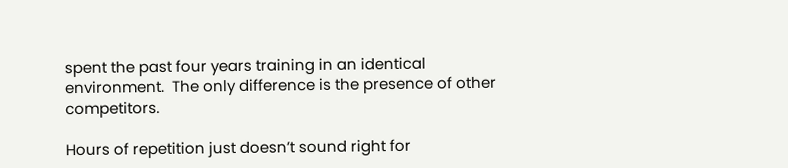spent the past four years training in an identical environment.  The only difference is the presence of other competitors.

Hours of repetition just doesn’t sound right for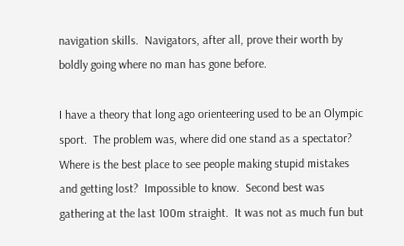navigation skills.  Navigators, after all, prove their worth by boldly going where no man has gone before.

I have a theory that long ago orienteering used to be an Olympic sport.  The problem was, where did one stand as a spectator?   Where is the best place to see people making stupid mistakes and getting lost?  Impossible to know.  Second best was gathering at the last 100m straight.  It was not as much fun but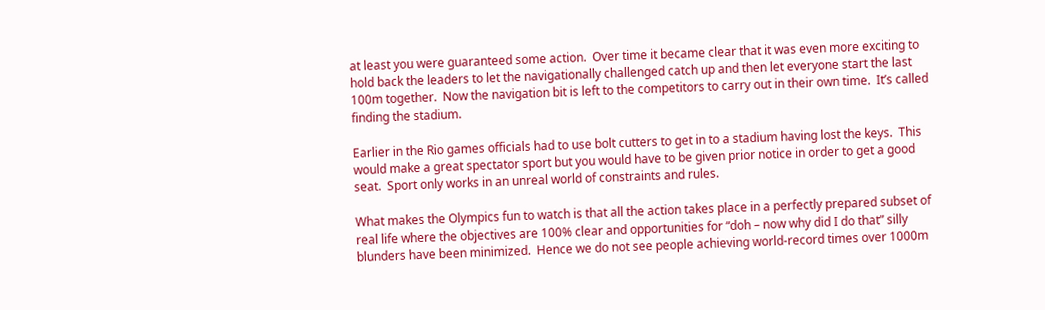at least you were guaranteed some action.  Over time it became clear that it was even more exciting to hold back the leaders to let the navigationally challenged catch up and then let everyone start the last 100m together.  Now the navigation bit is left to the competitors to carry out in their own time.  It’s called finding the stadium.

Earlier in the Rio games officials had to use bolt cutters to get in to a stadium having lost the keys.  This would make a great spectator sport but you would have to be given prior notice in order to get a good seat.  Sport only works in an unreal world of constraints and rules.

What makes the Olympics fun to watch is that all the action takes place in a perfectly prepared subset of real life where the objectives are 100% clear and opportunities for “doh – now why did I do that” silly blunders have been minimized.  Hence we do not see people achieving world-record times over 1000m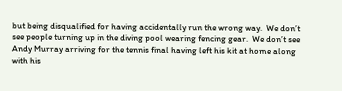but being disqualified for having accidentally run the wrong way.  We don’t see people turning up in the diving pool wearing fencing gear.  We don’t see Andy Murray arriving for the tennis final having left his kit at home along with his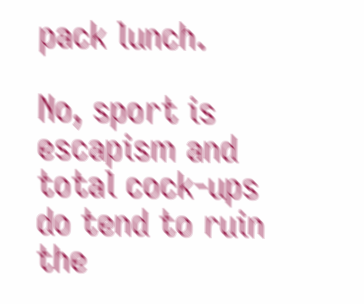pack lunch.

No, sport is escapism and total cock-ups do tend to ruin the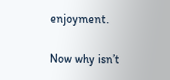enjoyment.

Now why isn’t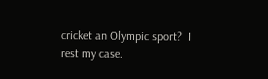cricket an Olympic sport?  I rest my case.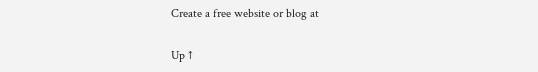Create a free website or blog at

Up ↑